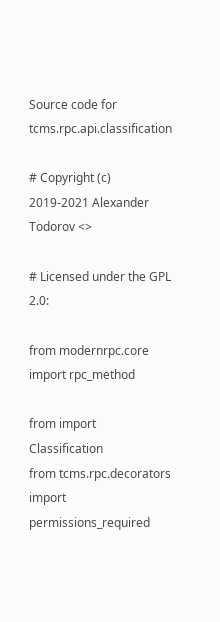Source code for tcms.rpc.api.classification

# Copyright (c) 2019-2021 Alexander Todorov <>

# Licensed under the GPL 2.0:

from modernrpc.core import rpc_method

from import Classification
from tcms.rpc.decorators import permissions_required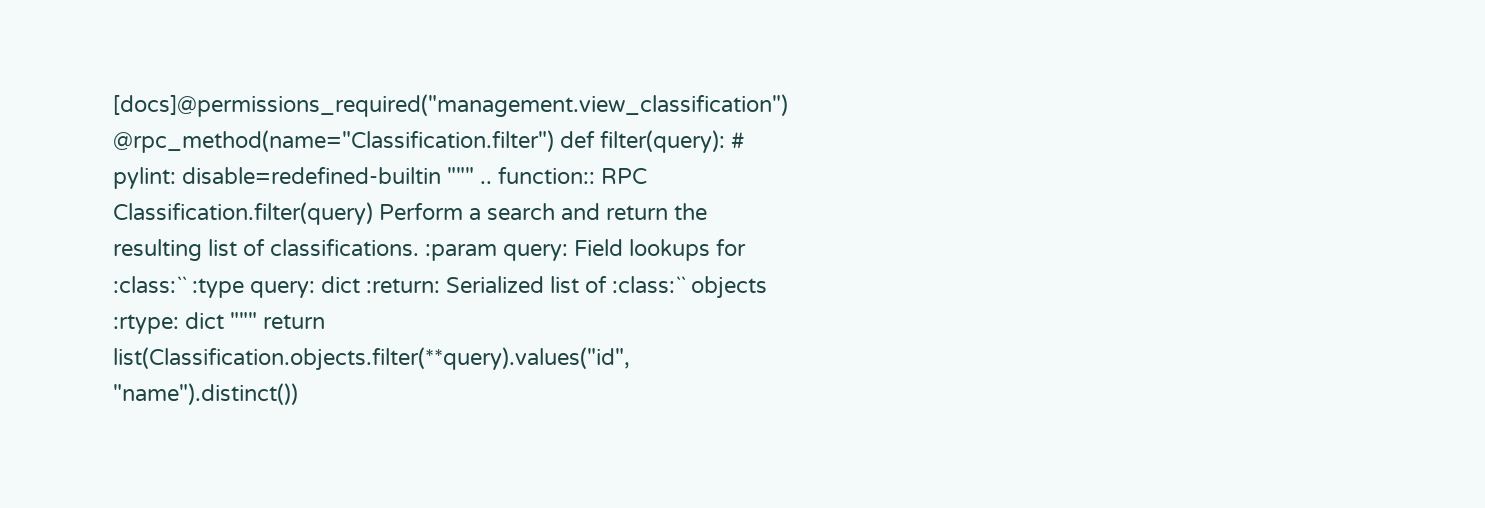[docs]@permissions_required("management.view_classification") @rpc_method(name="Classification.filter") def filter(query): # pylint: disable=redefined-builtin """ .. function:: RPC Classification.filter(query) Perform a search and return the resulting list of classifications. :param query: Field lookups for :class:`` :type query: dict :return: Serialized list of :class:`` objects :rtype: dict """ return list(Classification.objects.filter(**query).values("id", "name").distinct())